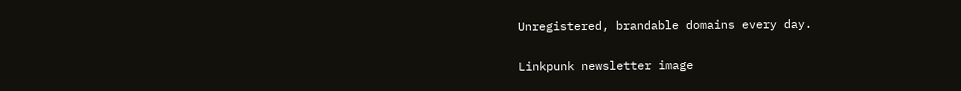Unregistered, brandable domains every day.

Linkpunk newsletter image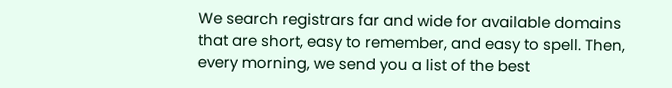We search registrars far and wide for available domains that are short, easy to remember, and easy to spell. Then, every morning, we send you a list of the best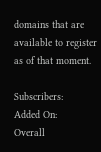domains that are available to register as of that moment.

Subscribers:
Added On:
Overall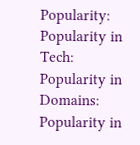Popularity:
Popularity in Tech:
Popularity in Domains:
Popularity in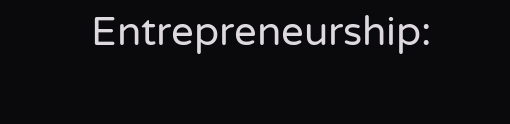Entrepreneurship: